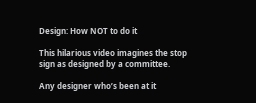Design: How NOT to do it

This hilarious video imagines the stop sign as designed by a committee.

Any designer who’s been at it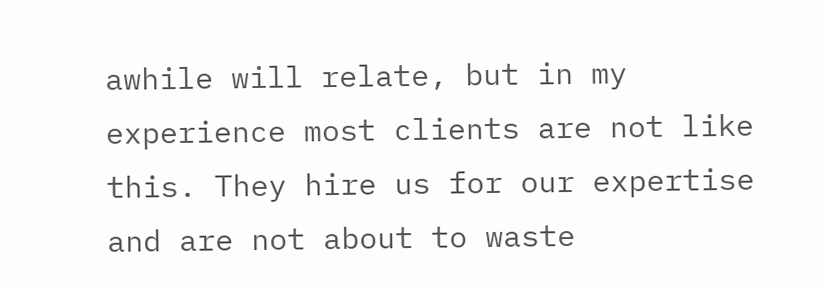awhile will relate, but in my experience most clients are not like this. They hire us for our expertise and are not about to waste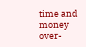time and money over-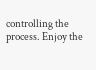controlling the process. Enjoy the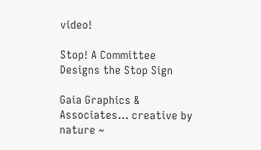video!

Stop! A Committee Designs the Stop Sign

Gaia Graphics & Associates… creative by nature ~